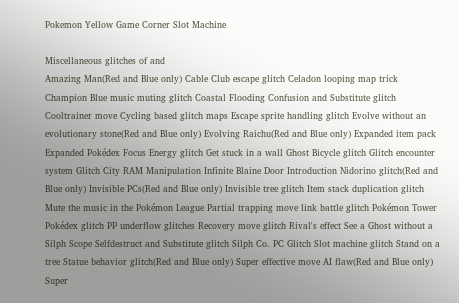Pokemon Yellow Game Corner Slot Machine

Miscellaneous glitches of and
Amazing Man(Red and Blue only) Cable Club escape glitch Celadon looping map trick Champion Blue music muting glitch Coastal Flooding Confusion and Substitute glitch Cooltrainer move Cycling based glitch maps Escape sprite handling glitch Evolve without an evolutionary stone(Red and Blue only) Evolving Raichu(Red and Blue only) Expanded item pack Expanded Pokédex Focus Energy glitch Get stuck in a wall Ghost Bicycle glitch Glitch encounter system Glitch City RAM Manipulation Infinite Blaine Door Introduction Nidorino glitch(Red and Blue only) Invisible PCs(Red and Blue only) Invisible tree glitch Item stack duplication glitch Mute the music in the Pokémon League Partial trapping move link battle glitch Pokémon Tower Pokédex glitch PP underflow glitches Recovery move glitch Rival's effect See a Ghost without a Silph Scope Selfdestruct and Substitute glitch Silph Co. PC Glitch Slot machine glitch Stand on a tree Statue behavior glitch(Red and Blue only) Super effective move AI flaw(Red and Blue only) Super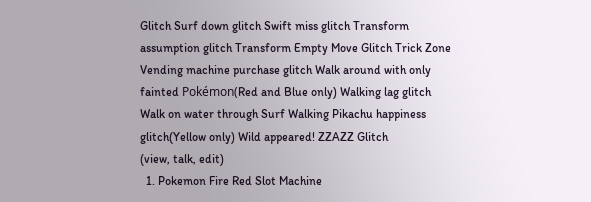Glitch Surf down glitch Swift miss glitch Transform assumption glitch Transform Empty Move Glitch Trick Zone Vending machine purchase glitch Walk around with only fainted Pokémon(Red and Blue only) Walking lag glitch Walk on water through Surf Walking Pikachu happiness glitch(Yellow only) Wild appeared! ZZAZZ Glitch
(view, talk, edit)
  1. Pokemon Fire Red Slot Machine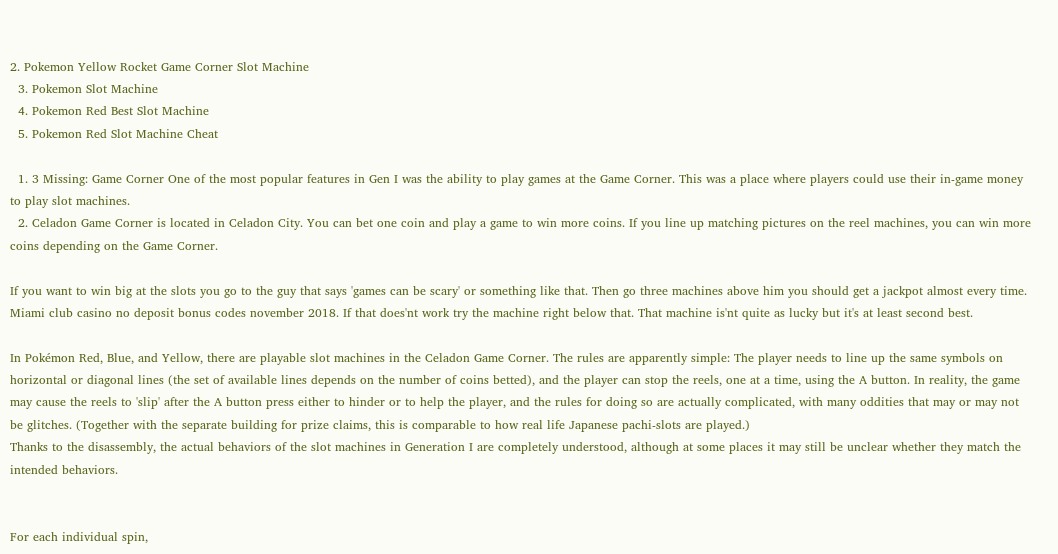2. Pokemon Yellow Rocket Game Corner Slot Machine
  3. Pokemon Slot Machine
  4. Pokemon Red Best Slot Machine
  5. Pokemon Red Slot Machine Cheat

  1. 3 Missing: Game Corner One of the most popular features in Gen I was the ability to play games at the Game Corner. This was a place where players could use their in-game money to play slot machines.
  2. Celadon Game Corner is located in Celadon City. You can bet one coin and play a game to win more coins. If you line up matching pictures on the reel machines, you can win more coins depending on the Game Corner.

If you want to win big at the slots you go to the guy that says 'games can be scary' or something like that. Then go three machines above him you should get a jackpot almost every time. Miami club casino no deposit bonus codes november 2018. If that does'nt work try the machine right below that. That machine is'nt quite as lucky but it's at least second best.

In Pokémon Red, Blue, and Yellow, there are playable slot machines in the Celadon Game Corner. The rules are apparently simple: The player needs to line up the same symbols on horizontal or diagonal lines (the set of available lines depends on the number of coins betted), and the player can stop the reels, one at a time, using the A button. In reality, the game may cause the reels to 'slip' after the A button press either to hinder or to help the player, and the rules for doing so are actually complicated, with many oddities that may or may not be glitches. (Together with the separate building for prize claims, this is comparable to how real life Japanese pachi-slots are played.)
Thanks to the disassembly, the actual behaviors of the slot machines in Generation I are completely understood, although at some places it may still be unclear whether they match the intended behaviors.


For each individual spin,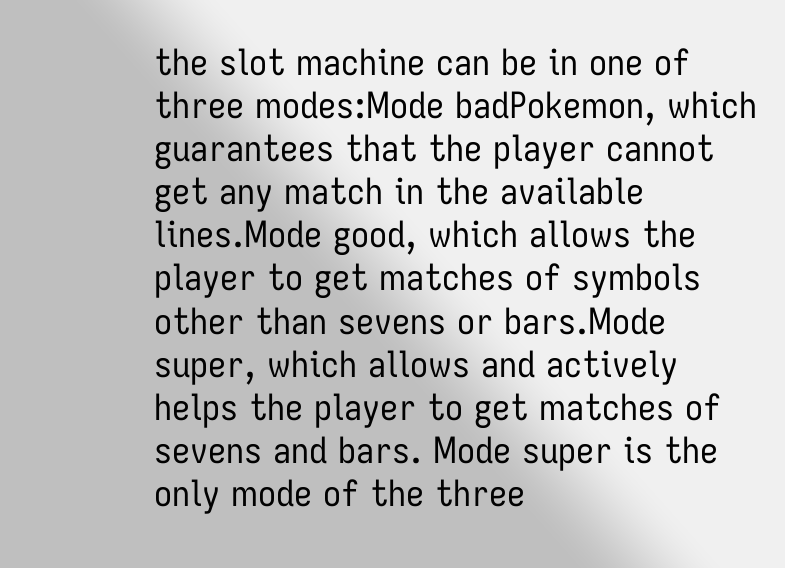the slot machine can be in one of three modes:Mode badPokemon, which guarantees that the player cannot get any match in the available lines.Mode good, which allows the player to get matches of symbols other than sevens or bars.Mode super, which allows and actively helps the player to get matches of sevens and bars. Mode super is the only mode of the three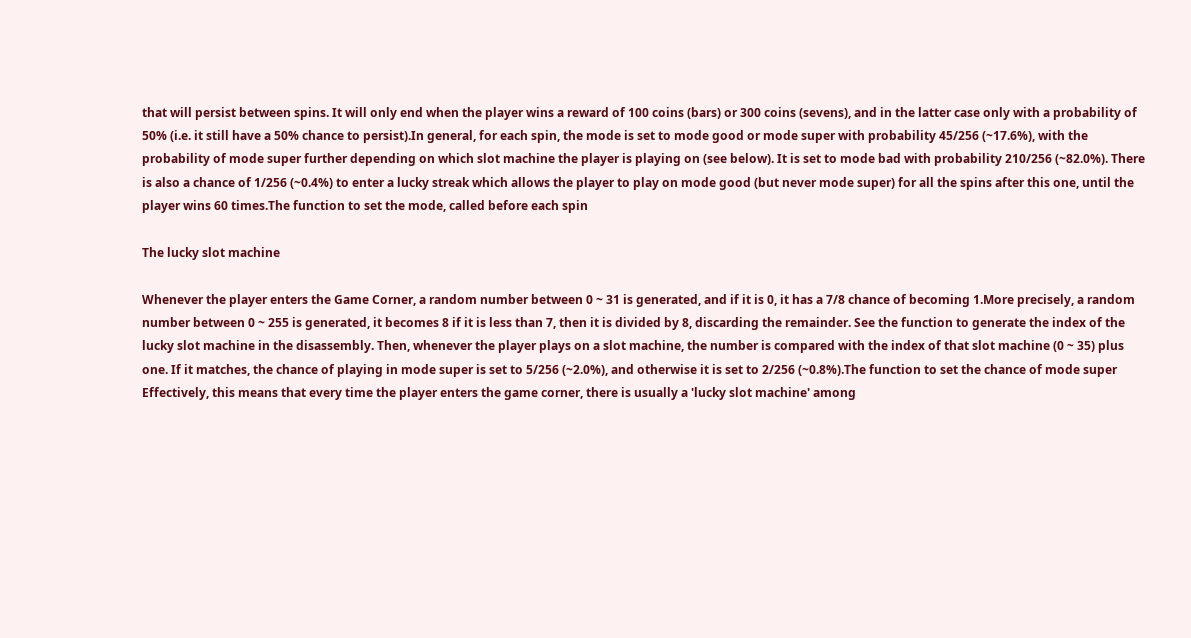that will persist between spins. It will only end when the player wins a reward of 100 coins (bars) or 300 coins (sevens), and in the latter case only with a probability of 50% (i.e. it still have a 50% chance to persist).In general, for each spin, the mode is set to mode good or mode super with probability 45/256 (~17.6%), with the probability of mode super further depending on which slot machine the player is playing on (see below). It is set to mode bad with probability 210/256 (~82.0%). There is also a chance of 1/256 (~0.4%) to enter a lucky streak which allows the player to play on mode good (but never mode super) for all the spins after this one, until the player wins 60 times.The function to set the mode, called before each spin

The lucky slot machine

Whenever the player enters the Game Corner, a random number between 0 ~ 31 is generated, and if it is 0, it has a 7/8 chance of becoming 1.More precisely, a random number between 0 ~ 255 is generated, it becomes 8 if it is less than 7, then it is divided by 8, discarding the remainder. See the function to generate the index of the lucky slot machine in the disassembly. Then, whenever the player plays on a slot machine, the number is compared with the index of that slot machine (0 ~ 35) plus one. If it matches, the chance of playing in mode super is set to 5/256 (~2.0%), and otherwise it is set to 2/256 (~0.8%).The function to set the chance of mode super
Effectively, this means that every time the player enters the game corner, there is usually a 'lucky slot machine' among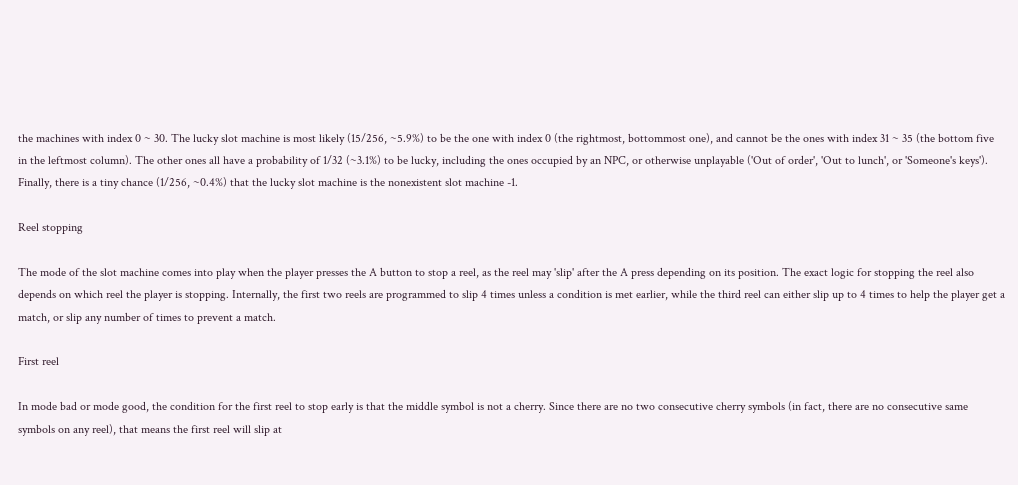the machines with index 0 ~ 30. The lucky slot machine is most likely (15/256, ~5.9%) to be the one with index 0 (the rightmost, bottommost one), and cannot be the ones with index 31 ~ 35 (the bottom five in the leftmost column). The other ones all have a probability of 1/32 (~3.1%) to be lucky, including the ones occupied by an NPC, or otherwise unplayable ('Out of order', 'Out to lunch', or 'Someone's keys'). Finally, there is a tiny chance (1/256, ~0.4%) that the lucky slot machine is the nonexistent slot machine -1.

Reel stopping

The mode of the slot machine comes into play when the player presses the A button to stop a reel, as the reel may 'slip' after the A press depending on its position. The exact logic for stopping the reel also depends on which reel the player is stopping. Internally, the first two reels are programmed to slip 4 times unless a condition is met earlier, while the third reel can either slip up to 4 times to help the player get a match, or slip any number of times to prevent a match.

First reel

In mode bad or mode good, the condition for the first reel to stop early is that the middle symbol is not a cherry. Since there are no two consecutive cherry symbols (in fact, there are no consecutive same symbols on any reel), that means the first reel will slip at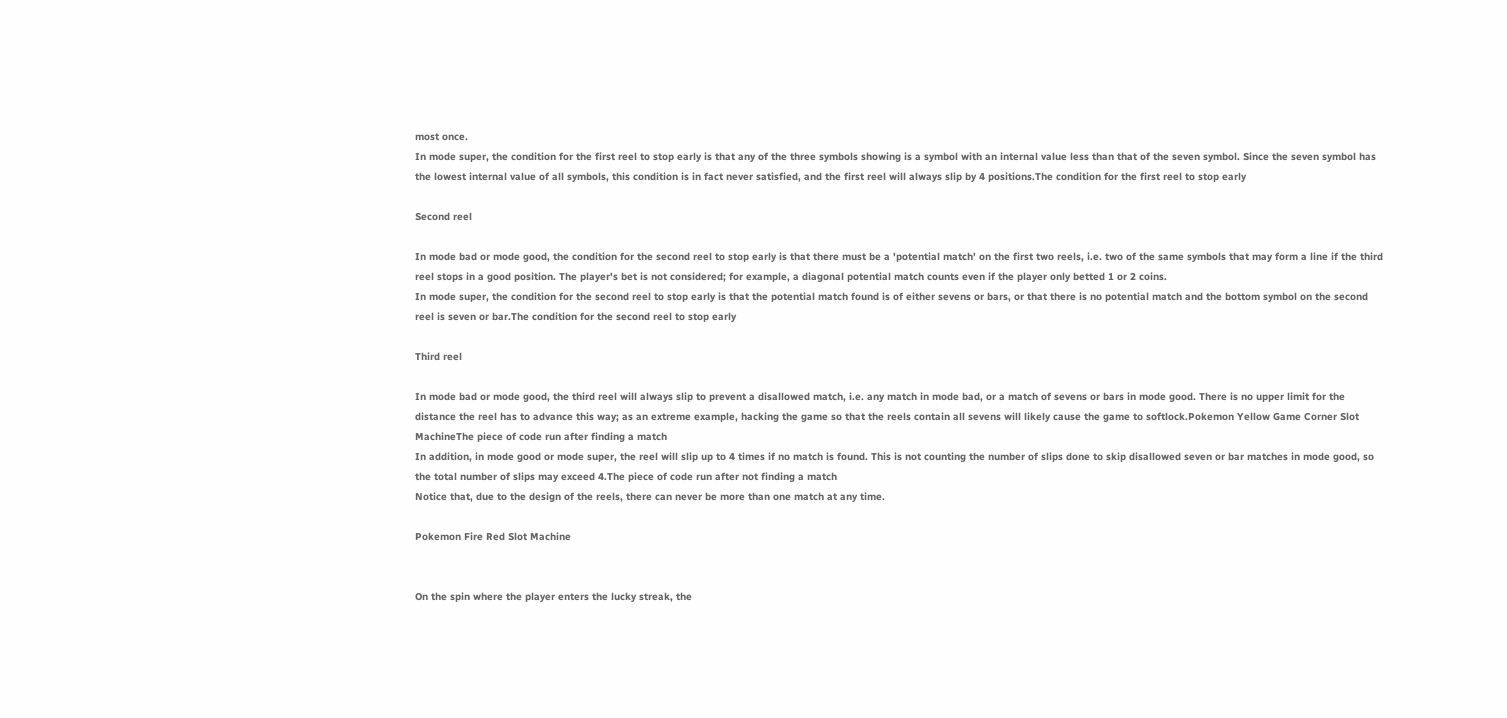most once.
In mode super, the condition for the first reel to stop early is that any of the three symbols showing is a symbol with an internal value less than that of the seven symbol. Since the seven symbol has the lowest internal value of all symbols, this condition is in fact never satisfied, and the first reel will always slip by 4 positions.The condition for the first reel to stop early

Second reel

In mode bad or mode good, the condition for the second reel to stop early is that there must be a 'potential match' on the first two reels, i.e. two of the same symbols that may form a line if the third reel stops in a good position. The player's bet is not considered; for example, a diagonal potential match counts even if the player only betted 1 or 2 coins.
In mode super, the condition for the second reel to stop early is that the potential match found is of either sevens or bars, or that there is no potential match and the bottom symbol on the second reel is seven or bar.The condition for the second reel to stop early

Third reel

In mode bad or mode good, the third reel will always slip to prevent a disallowed match, i.e. any match in mode bad, or a match of sevens or bars in mode good. There is no upper limit for the distance the reel has to advance this way; as an extreme example, hacking the game so that the reels contain all sevens will likely cause the game to softlock.Pokemon Yellow Game Corner Slot MachineThe piece of code run after finding a match
In addition, in mode good or mode super, the reel will slip up to 4 times if no match is found. This is not counting the number of slips done to skip disallowed seven or bar matches in mode good, so the total number of slips may exceed 4.The piece of code run after not finding a match
Notice that, due to the design of the reels, there can never be more than one match at any time.

Pokemon Fire Red Slot Machine


On the spin where the player enters the lucky streak, the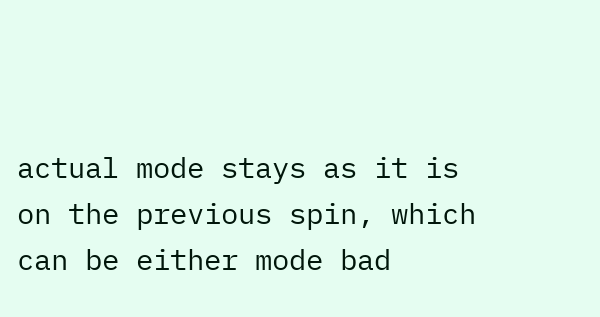actual mode stays as it is on the previous spin, which can be either mode bad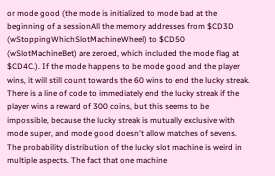or mode good (the mode is initialized to mode bad at the beginning of a sessionAll the memory addresses from $CD3D (wStoppingWhichSlotMachineWheel) to $CD50 (wSlotMachineBet) are zeroed, which included the mode flag at $CD4C.). If the mode happens to be mode good and the player wins, it will still count towards the 60 wins to end the lucky streak. There is a line of code to immediately end the lucky streak if the player wins a reward of 300 coins, but this seems to be impossible, because the lucky streak is mutually exclusive with mode super, and mode good doesn't allow matches of sevens. The probability distribution of the lucky slot machine is weird in multiple aspects. The fact that one machine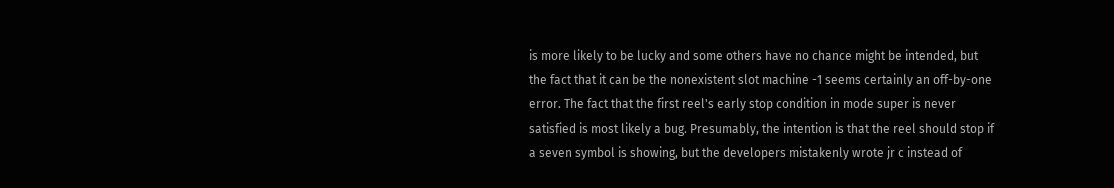is more likely to be lucky and some others have no chance might be intended, but the fact that it can be the nonexistent slot machine -1 seems certainly an off-by-one error. The fact that the first reel's early stop condition in mode super is never satisfied is most likely a bug. Presumably, the intention is that the reel should stop if a seven symbol is showing, but the developers mistakenly wrote jr c instead of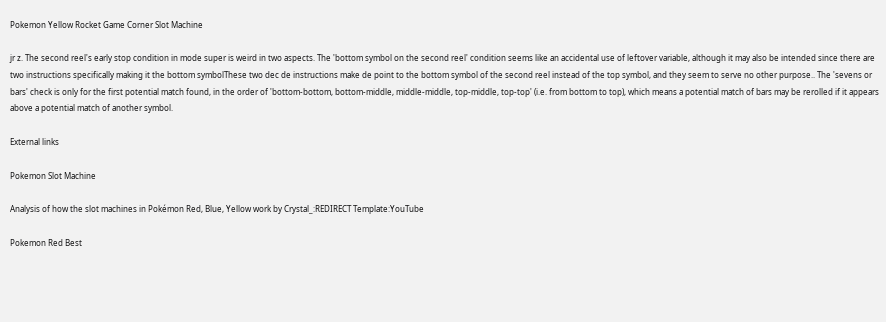Pokemon Yellow Rocket Game Corner Slot Machine

jr z. The second reel's early stop condition in mode super is weird in two aspects. The 'bottom symbol on the second reel' condition seems like an accidental use of leftover variable, although it may also be intended since there are two instructions specifically making it the bottom symbolThese two dec de instructions make de point to the bottom symbol of the second reel instead of the top symbol, and they seem to serve no other purpose.. The 'sevens or bars' check is only for the first potential match found, in the order of 'bottom-bottom, bottom-middle, middle-middle, top-middle, top-top' (i.e. from bottom to top), which means a potential match of bars may be rerolled if it appears above a potential match of another symbol.

External links

Pokemon Slot Machine

Analysis of how the slot machines in Pokémon Red, Blue, Yellow work by Crystal_:REDIRECT Template:YouTube

Pokemon Red Best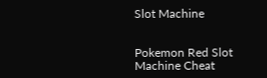Slot Machine


Pokemon Red Slot Machine Cheat